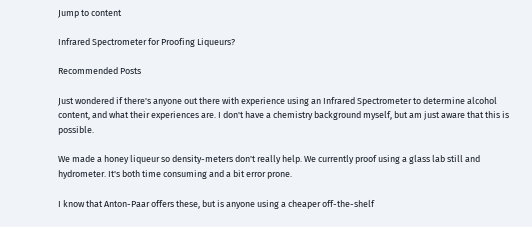Jump to content

Infrared Spectrometer for Proofing Liqueurs?

Recommended Posts

Just wondered if there's anyone out there with experience using an Infrared Spectrometer to determine alcohol content, and what their experiences are. I don't have a chemistry background myself, but am just aware that this is possible.

We made a honey liqueur so density-meters don't really help. We currently proof using a glass lab still and hydrometer. It's both time consuming and a bit error prone.

I know that Anton-Paar offers these, but is anyone using a cheaper off-the-shelf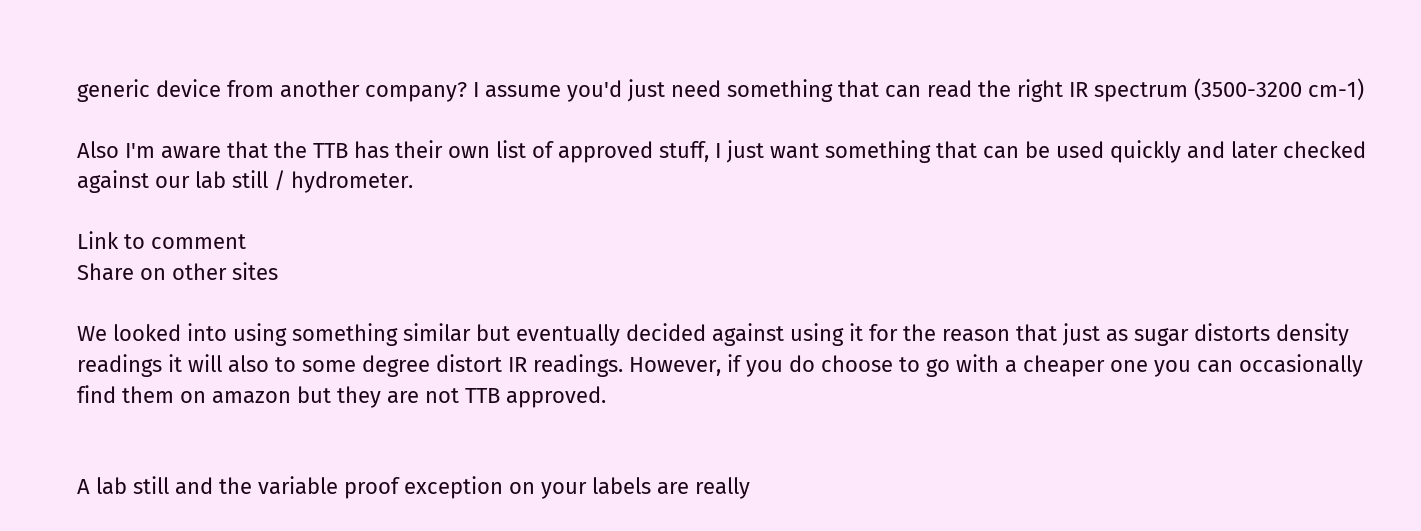generic device from another company? I assume you'd just need something that can read the right IR spectrum (3500-3200 cm-1)

Also I'm aware that the TTB has their own list of approved stuff, I just want something that can be used quickly and later checked against our lab still / hydrometer.

Link to comment
Share on other sites

We looked into using something similar but eventually decided against using it for the reason that just as sugar distorts density readings it will also to some degree distort IR readings. However, if you do choose to go with a cheaper one you can occasionally find them on amazon but they are not TTB approved.


A lab still and the variable proof exception on your labels are really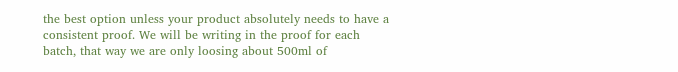the best option unless your product absolutely needs to have a consistent proof. We will be writing in the proof for each batch, that way we are only loosing about 500ml of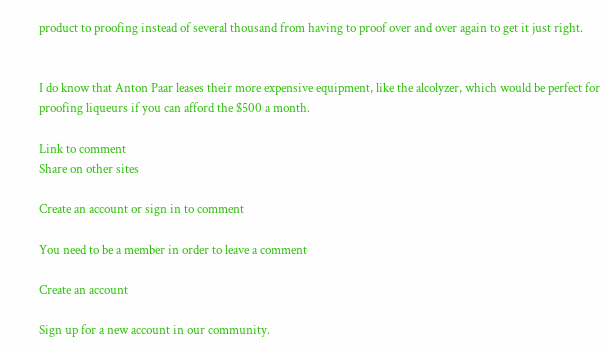product to proofing instead of several thousand from having to proof over and over again to get it just right.


I do know that Anton Paar leases their more expensive equipment, like the alcolyzer, which would be perfect for proofing liqueurs if you can afford the $500 a month.

Link to comment
Share on other sites

Create an account or sign in to comment

You need to be a member in order to leave a comment

Create an account

Sign up for a new account in our community.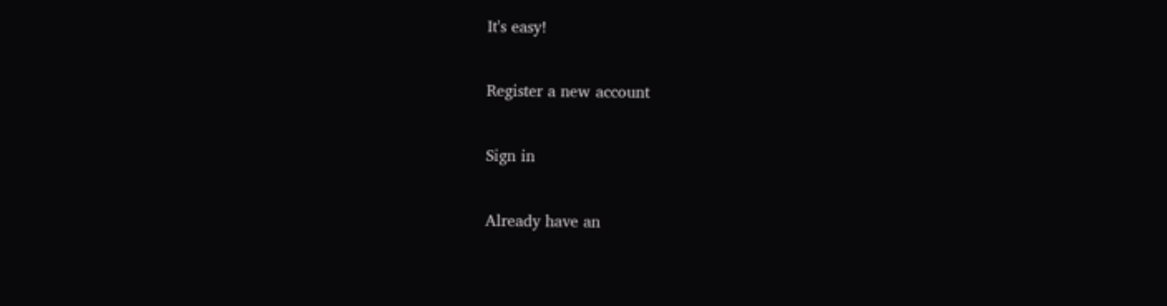It's easy!

Register a new account

Sign in

Already have an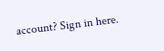account? Sign in here.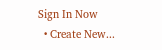Sign In Now
  • Create New...